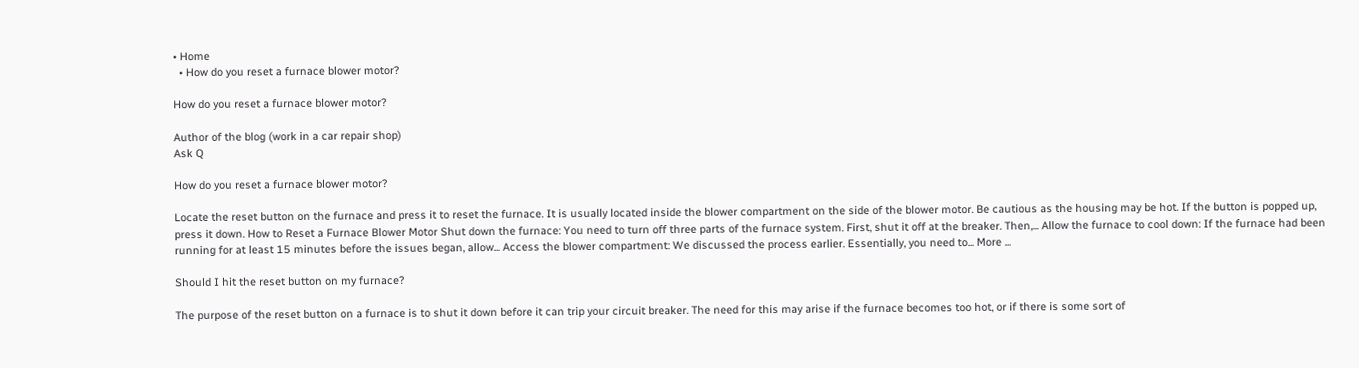• Home
  • How do you reset a furnace blower motor?

How do you reset a furnace blower motor?

Author of the blog (work in a car repair shop)
Ask Q

How do you reset a furnace blower motor?

Locate the reset button on the furnace and press it to reset the furnace. It is usually located inside the blower compartment on the side of the blower motor. Be cautious as the housing may be hot. If the button is popped up, press it down. How to Reset a Furnace Blower Motor Shut down the furnace: You need to turn off three parts of the furnace system. First, shut it off at the breaker. Then,... Allow the furnace to cool down: If the furnace had been running for at least 15 minutes before the issues began, allow... Access the blower compartment: We discussed the process earlier. Essentially, you need to... More ...

Should I hit the reset button on my furnace?

The purpose of the reset button on a furnace is to shut it down before it can trip your circuit breaker. The need for this may arise if the furnace becomes too hot, or if there is some sort of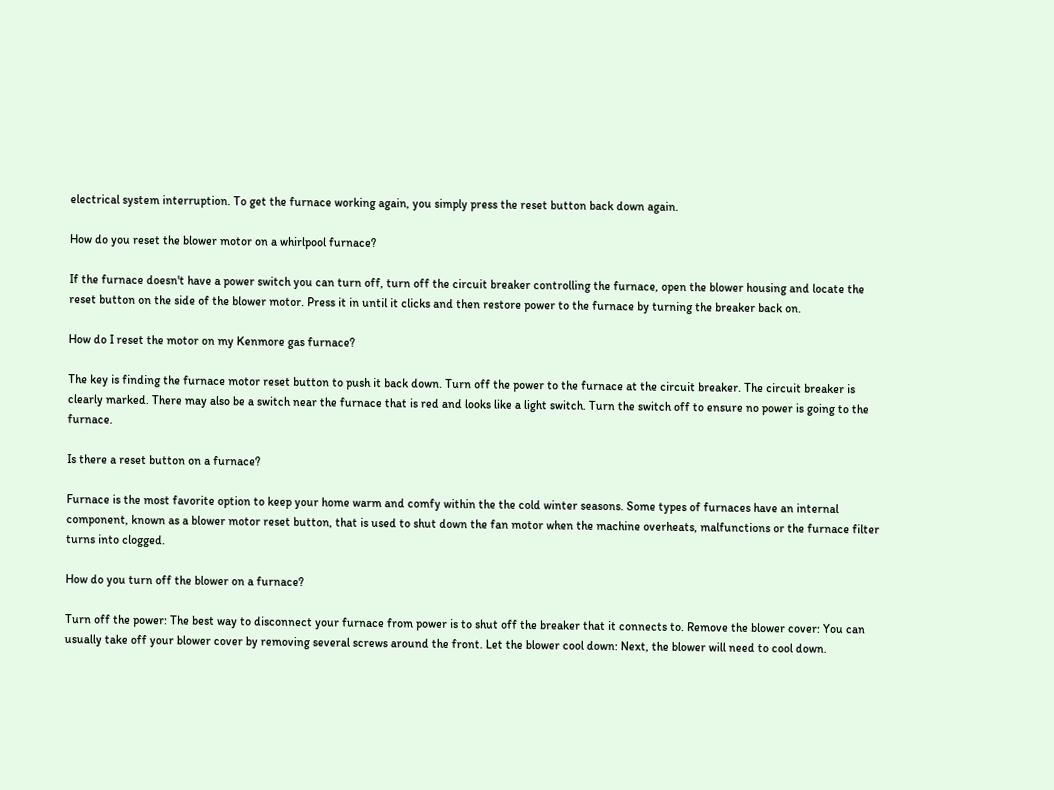electrical system interruption. To get the furnace working again, you simply press the reset button back down again.

How do you reset the blower motor on a whirlpool furnace?

If the furnace doesn't have a power switch you can turn off, turn off the circuit breaker controlling the furnace, open the blower housing and locate the reset button on the side of the blower motor. Press it in until it clicks and then restore power to the furnace by turning the breaker back on.

How do I reset the motor on my Kenmore gas furnace?

The key is finding the furnace motor reset button to push it back down. Turn off the power to the furnace at the circuit breaker. The circuit breaker is clearly marked. There may also be a switch near the furnace that is red and looks like a light switch. Turn the switch off to ensure no power is going to the furnace.

Is there a reset button on a furnace?

Furnace is the most favorite option to keep your home warm and comfy within the the cold winter seasons. Some types of furnaces have an internal component, known as a blower motor reset button, that is used to shut down the fan motor when the machine overheats, malfunctions or the furnace filter turns into clogged.

How do you turn off the blower on a furnace?

Turn off the power: The best way to disconnect your furnace from power is to shut off the breaker that it connects to. Remove the blower cover: You can usually take off your blower cover by removing several screws around the front. Let the blower cool down: Next, the blower will need to cool down.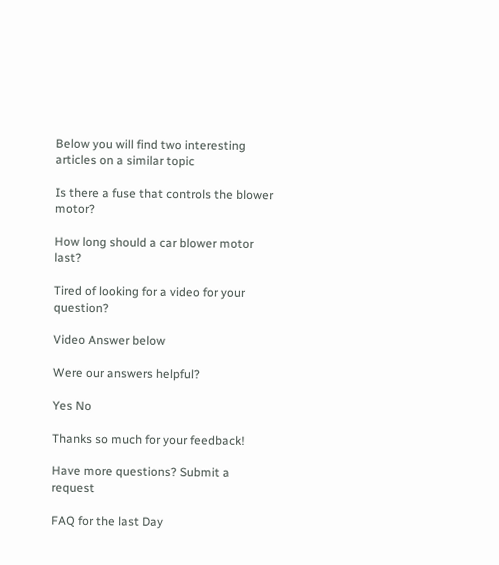Below you will find two interesting articles on a similar topic

Is there a fuse that controls the blower motor?

How long should a car blower motor last?

Tired of looking for a video for your question?

Video Answer below

Were our answers helpful?

Yes No

Thanks so much for your feedback!

Have more questions? Submit a request

FAQ for the last Day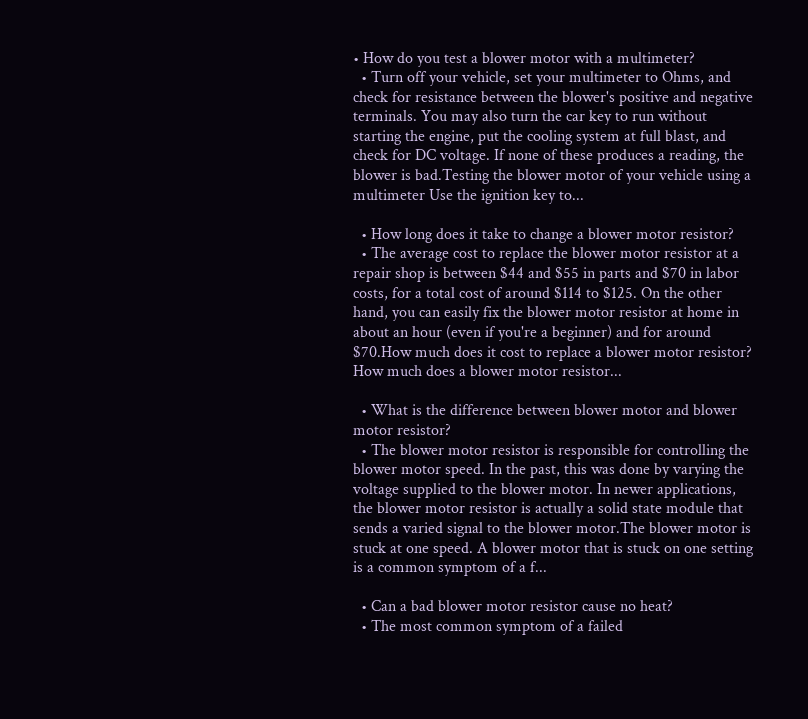• How do you test a blower motor with a multimeter?
  • Turn off your vehicle, set your multimeter to Ohms, and check for resistance between the blower's positive and negative terminals. You may also turn the car key to run without starting the engine, put the cooling system at full blast, and check for DC voltage. If none of these produces a reading, the blower is bad.Testing the blower motor of your vehicle using a multimeter Use the ignition key to...

  • How long does it take to change a blower motor resistor?
  • The average cost to replace the blower motor resistor at a repair shop is between $44 and $55 in parts and $70 in labor costs, for a total cost of around $114 to $125. On the other hand, you can easily fix the blower motor resistor at home in about an hour (even if you're a beginner) and for around $70.How much does it cost to replace a blower motor resistor? How much does a blower motor resistor...

  • What is the difference between blower motor and blower motor resistor?
  • The blower motor resistor is responsible for controlling the blower motor speed. In the past, this was done by varying the voltage supplied to the blower motor. In newer applications, the blower motor resistor is actually a solid state module that sends a varied signal to the blower motor.The blower motor is stuck at one speed. A blower motor that is stuck on one setting is a common symptom of a f...

  • Can a bad blower motor resistor cause no heat?
  • The most common symptom of a failed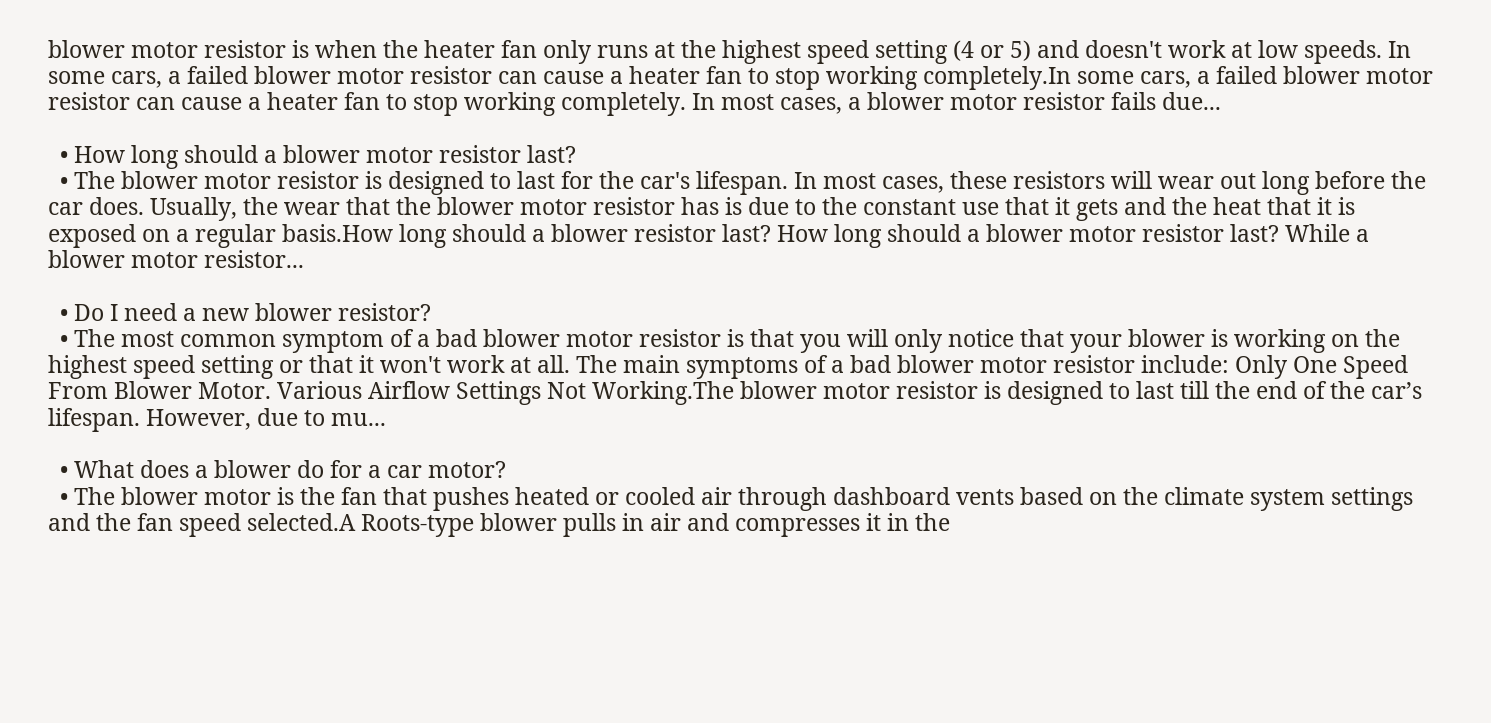blower motor resistor is when the heater fan only runs at the highest speed setting (4 or 5) and doesn't work at low speeds. In some cars, a failed blower motor resistor can cause a heater fan to stop working completely.In some cars, a failed blower motor resistor can cause a heater fan to stop working completely. In most cases, a blower motor resistor fails due...

  • How long should a blower motor resistor last?
  • The blower motor resistor is designed to last for the car's lifespan. In most cases, these resistors will wear out long before the car does. Usually, the wear that the blower motor resistor has is due to the constant use that it gets and the heat that it is exposed on a regular basis.How long should a blower resistor last? How long should a blower motor resistor last? While a blower motor resistor...

  • Do I need a new blower resistor?
  • The most common symptom of a bad blower motor resistor is that you will only notice that your blower is working on the highest speed setting or that it won't work at all. The main symptoms of a bad blower motor resistor include: Only One Speed From Blower Motor. Various Airflow Settings Not Working.The blower motor resistor is designed to last till the end of the car’s lifespan. However, due to mu...

  • What does a blower do for a car motor?
  • The blower motor is the fan that pushes heated or cooled air through dashboard vents based on the climate system settings and the fan speed selected.A Roots-type blower pulls in air and compresses it in the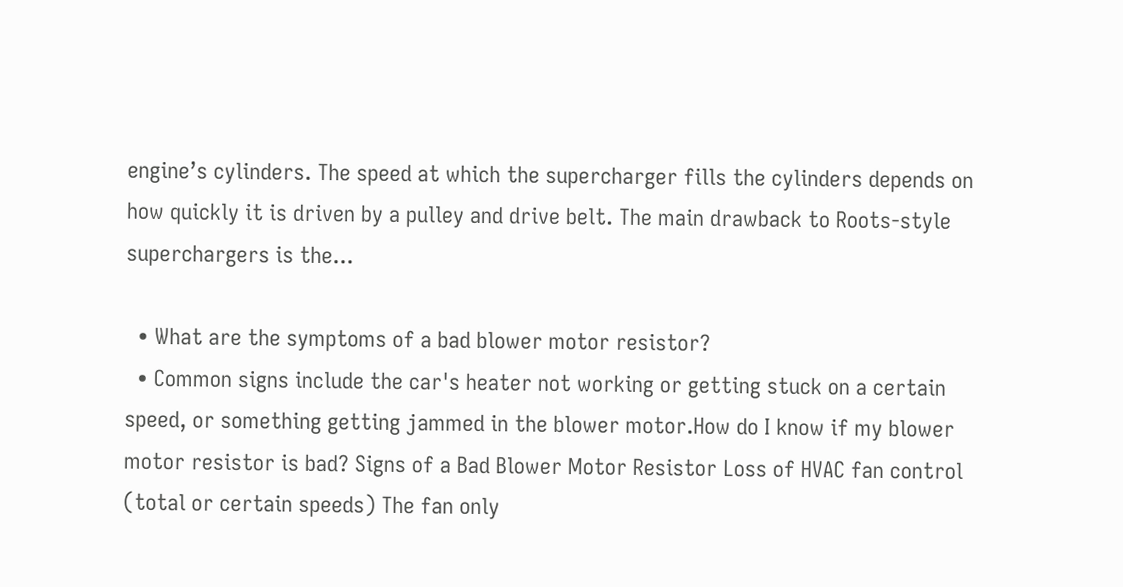engine’s cylinders. The speed at which the supercharger fills the cylinders depends on how quickly it is driven by a pulley and drive belt. The main drawback to Roots-style superchargers is the...

  • What are the symptoms of a bad blower motor resistor?
  • Common signs include the car's heater not working or getting stuck on a certain speed, or something getting jammed in the blower motor.How do I know if my blower motor resistor is bad? Signs of a Bad Blower Motor Resistor Loss of HVAC fan control (total or certain speeds) The fan only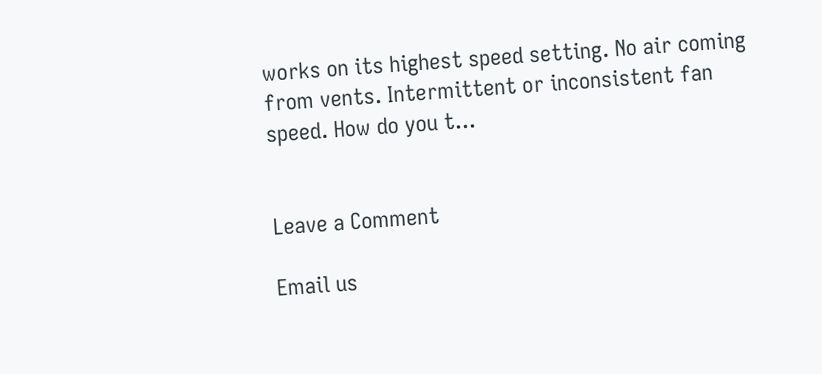works on its highest speed setting. No air coming from vents. Intermittent or inconsistent fan speed. How do you t...


Leave a Comment

Email us